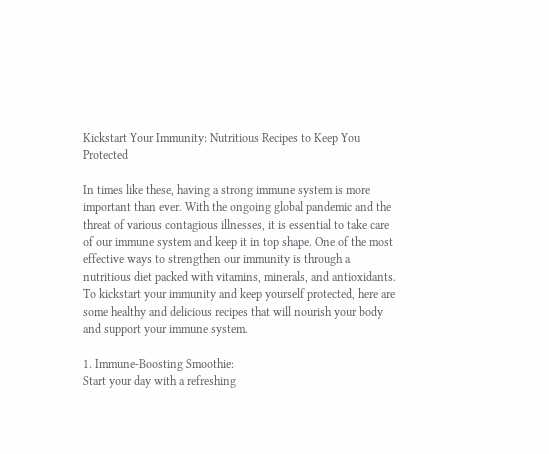Kickstart Your Immunity: Nutritious Recipes to Keep You Protected

In times like these, having a strong immune system is more important than ever. With the ongoing global pandemic and the threat of various contagious illnesses, it is essential to take care of our immune system and keep it in top shape. One of the most effective ways to strengthen our immunity is through a nutritious diet packed with vitamins, minerals, and antioxidants. To kickstart your immunity and keep yourself protected, here are some healthy and delicious recipes that will nourish your body and support your immune system.

1. Immune-Boosting Smoothie:
Start your day with a refreshing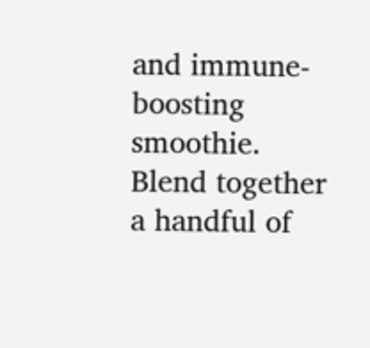and immune-boosting smoothie. Blend together a handful of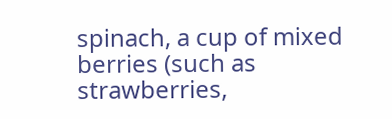spinach, a cup of mixed berries (such as strawberries,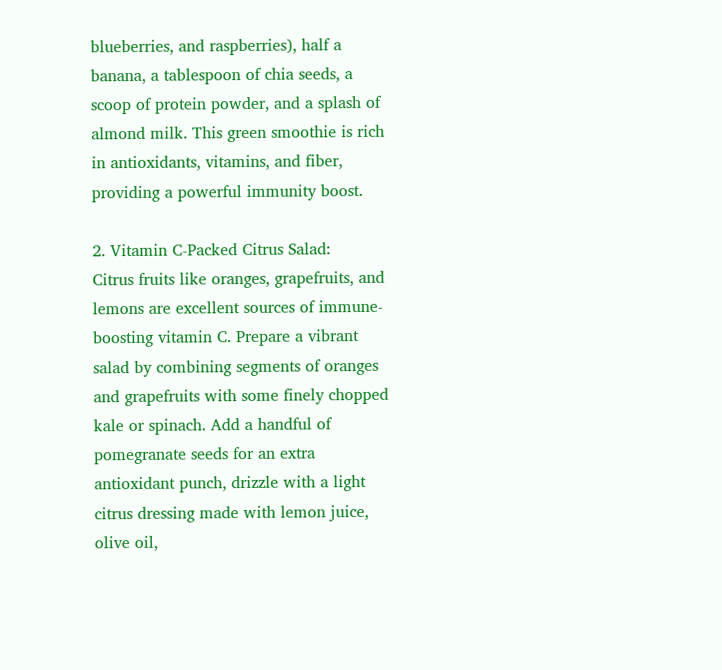blueberries, and raspberries), half a banana, a tablespoon of chia seeds, a scoop of protein powder, and a splash of almond milk. This green smoothie is rich in antioxidants, vitamins, and fiber, providing a powerful immunity boost.

2. Vitamin C-Packed Citrus Salad:
Citrus fruits like oranges, grapefruits, and lemons are excellent sources of immune-boosting vitamin C. Prepare a vibrant salad by combining segments of oranges and grapefruits with some finely chopped kale or spinach. Add a handful of pomegranate seeds for an extra antioxidant punch, drizzle with a light citrus dressing made with lemon juice, olive oil,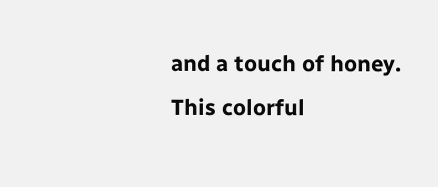and a touch of honey. This colorful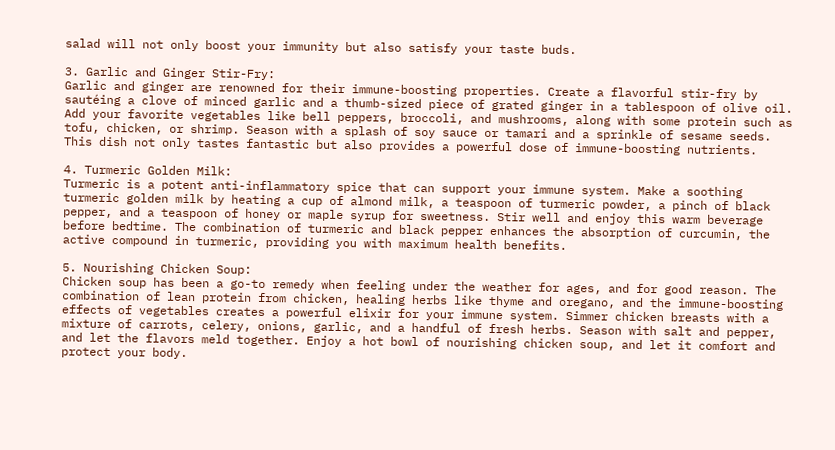salad will not only boost your immunity but also satisfy your taste buds.

3. Garlic and Ginger Stir-Fry:
Garlic and ginger are renowned for their immune-boosting properties. Create a flavorful stir-fry by sautéing a clove of minced garlic and a thumb-sized piece of grated ginger in a tablespoon of olive oil. Add your favorite vegetables like bell peppers, broccoli, and mushrooms, along with some protein such as tofu, chicken, or shrimp. Season with a splash of soy sauce or tamari and a sprinkle of sesame seeds. This dish not only tastes fantastic but also provides a powerful dose of immune-boosting nutrients.

4. Turmeric Golden Milk:
Turmeric is a potent anti-inflammatory spice that can support your immune system. Make a soothing turmeric golden milk by heating a cup of almond milk, a teaspoon of turmeric powder, a pinch of black pepper, and a teaspoon of honey or maple syrup for sweetness. Stir well and enjoy this warm beverage before bedtime. The combination of turmeric and black pepper enhances the absorption of curcumin, the active compound in turmeric, providing you with maximum health benefits.

5. Nourishing Chicken Soup:
Chicken soup has been a go-to remedy when feeling under the weather for ages, and for good reason. The combination of lean protein from chicken, healing herbs like thyme and oregano, and the immune-boosting effects of vegetables creates a powerful elixir for your immune system. Simmer chicken breasts with a mixture of carrots, celery, onions, garlic, and a handful of fresh herbs. Season with salt and pepper, and let the flavors meld together. Enjoy a hot bowl of nourishing chicken soup, and let it comfort and protect your body.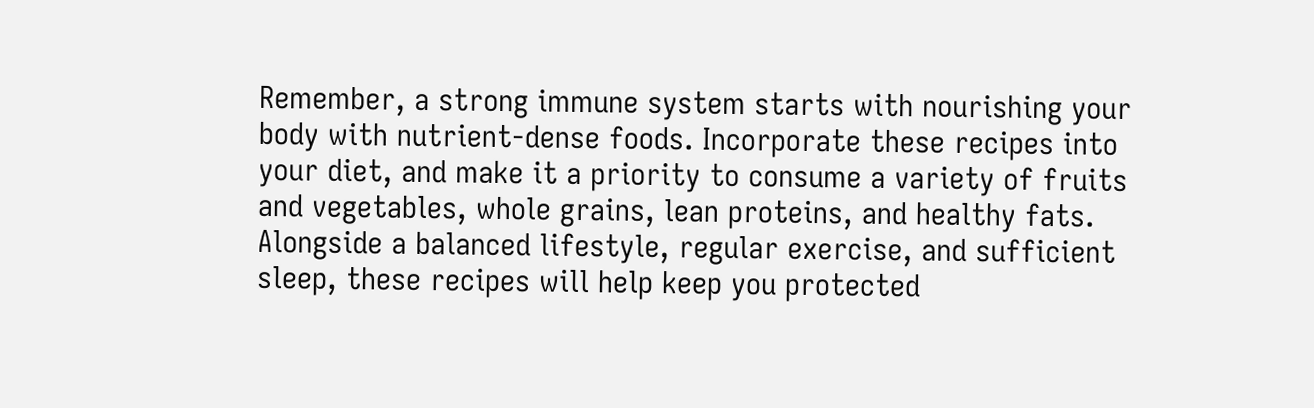Remember, a strong immune system starts with nourishing your body with nutrient-dense foods. Incorporate these recipes into your diet, and make it a priority to consume a variety of fruits and vegetables, whole grains, lean proteins, and healthy fats. Alongside a balanced lifestyle, regular exercise, and sufficient sleep, these recipes will help keep you protected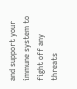and support your immune system to fight off any threats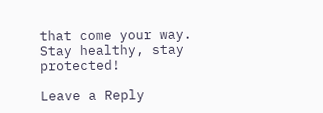that come your way. Stay healthy, stay protected!

Leave a Reply